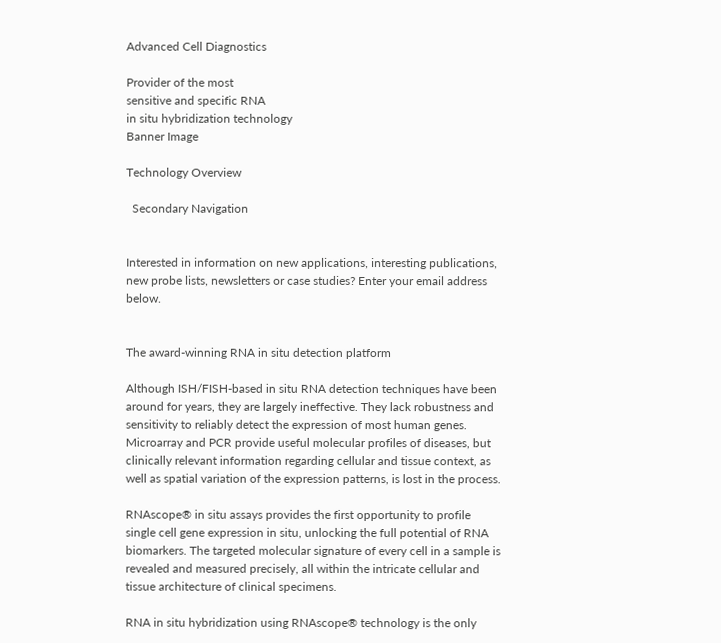Advanced Cell Diagnostics

Provider of the most
sensitive and specific RNA
in situ hybridization technology
Banner Image

Technology Overview

  Secondary Navigation


Interested in information on new applications, interesting publications, new probe lists, newsletters or case studies? Enter your email address below.


The award-winning RNA in situ detection platform

Although ISH/FISH-based in situ RNA detection techniques have been around for years, they are largely ineffective. They lack robustness and sensitivity to reliably detect the expression of most human genes. Microarray and PCR provide useful molecular profiles of diseases, but clinically relevant information regarding cellular and tissue context, as well as spatial variation of the expression patterns, is lost in the process.

RNAscope® in situ assays provides the first opportunity to profile single cell gene expression in situ, unlocking the full potential of RNA biomarkers. The targeted molecular signature of every cell in a sample is revealed and measured precisely, all within the intricate cellular and tissue architecture of clinical specimens.

RNA in situ hybridization using RNAscope® technology is the only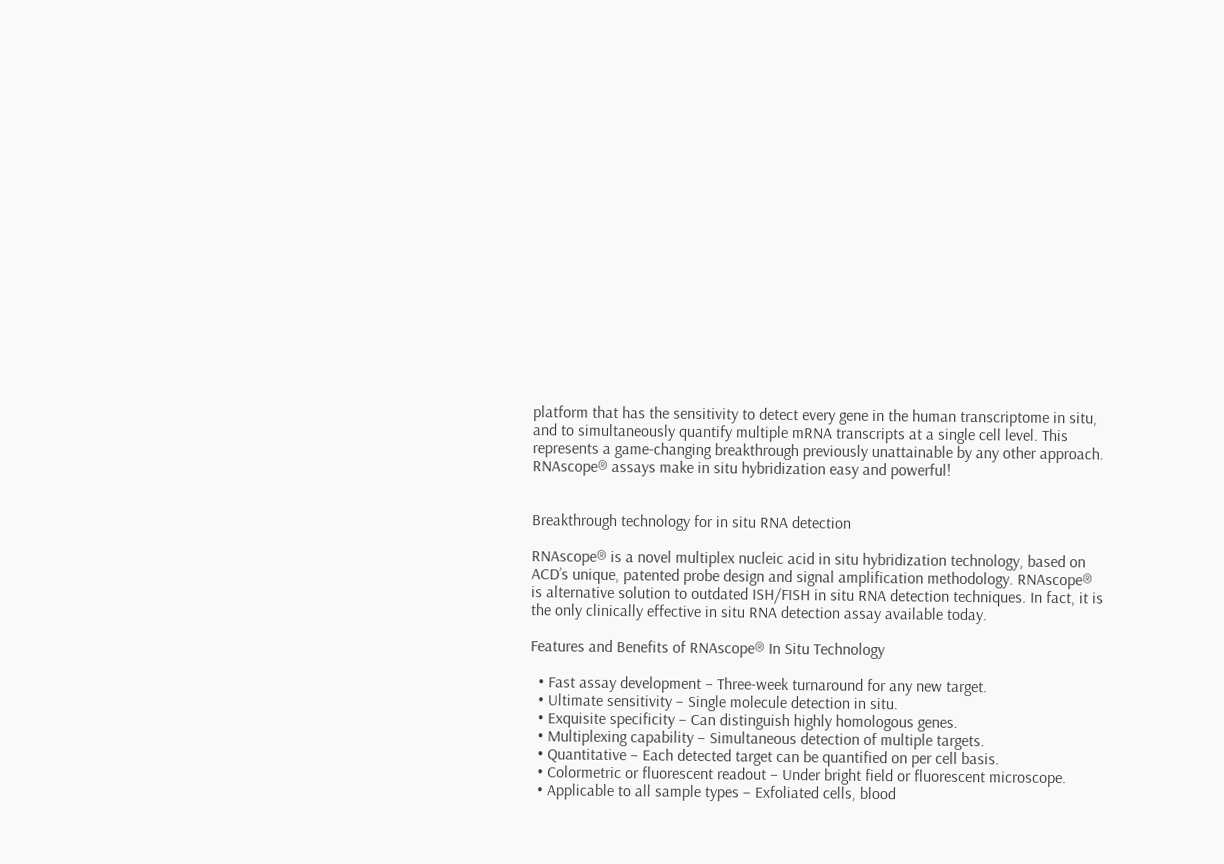platform that has the sensitivity to detect every gene in the human transcriptome in situ, and to simultaneously quantify multiple mRNA transcripts at a single cell level. This represents a game-changing breakthrough previously unattainable by any other approach. RNAscope® assays make in situ hybridization easy and powerful!


Breakthrough technology for in situ RNA detection

RNAscope® is a novel multiplex nucleic acid in situ hybridization technology, based on ACD’s unique, patented probe design and signal amplification methodology. RNAscope® is alternative solution to outdated ISH/FISH in situ RNA detection techniques. In fact, it is the only clinically effective in situ RNA detection assay available today.

Features and Benefits of RNAscope® In Situ Technology

  • Fast assay development – Three-week turnaround for any new target.
  • Ultimate sensitivity – Single molecule detection in situ.
  • Exquisite specificity – Can distinguish highly homologous genes.
  • Multiplexing capability – Simultaneous detection of multiple targets.
  • Quantitative – Each detected target can be quantified on per cell basis.
  • Colormetric or fluorescent readout – Under bright field or fluorescent microscope.
  • Applicable to all sample types – Exfoliated cells, blood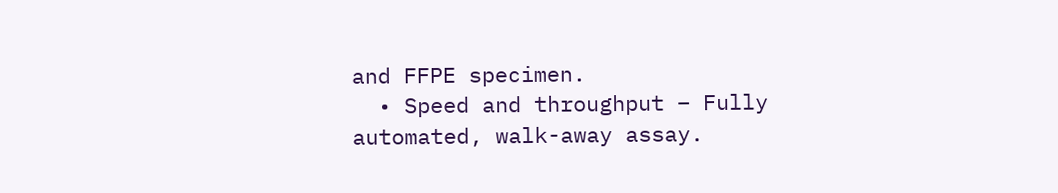and FFPE specimen.
  • Speed and throughput – Fully automated, walk-away assay.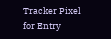Tracker Pixel for Entry